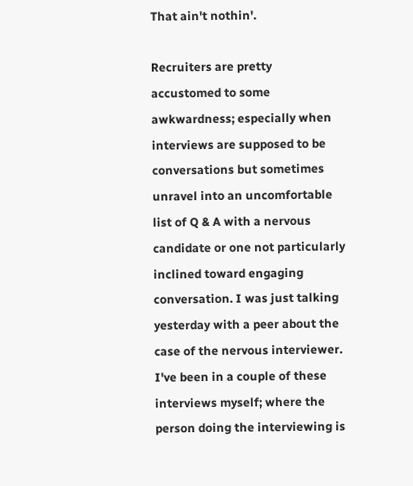That ain't nothin'.

Recruiters are pretty accustomed to some awkwardness; especially when interviews are supposed to be conversations but sometimes unravel into an uncomfortable list of Q & A with a nervous candidate or one not particularly inclined toward engaging conversation. I was just talking yesterday with a peer about the case of the nervous interviewer. I've been in a couple of these interviews myself; where the person doing the interviewing is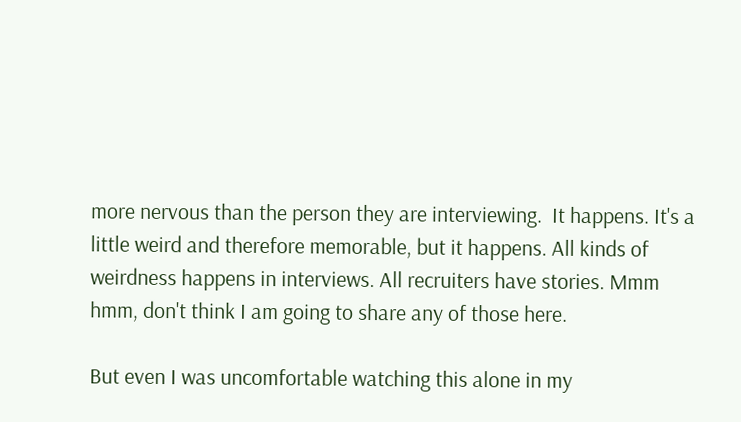more nervous than the person they are interviewing.  It happens. It's a little weird and therefore memorable, but it happens. All kinds of weirdness happens in interviews. All recruiters have stories. Mmm hmm, don't think I am going to share any of those here.

But even I was uncomfortable watching this alone in my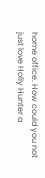home office. How could you not just love Holly Hunter a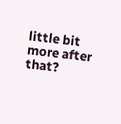little bit more after that?